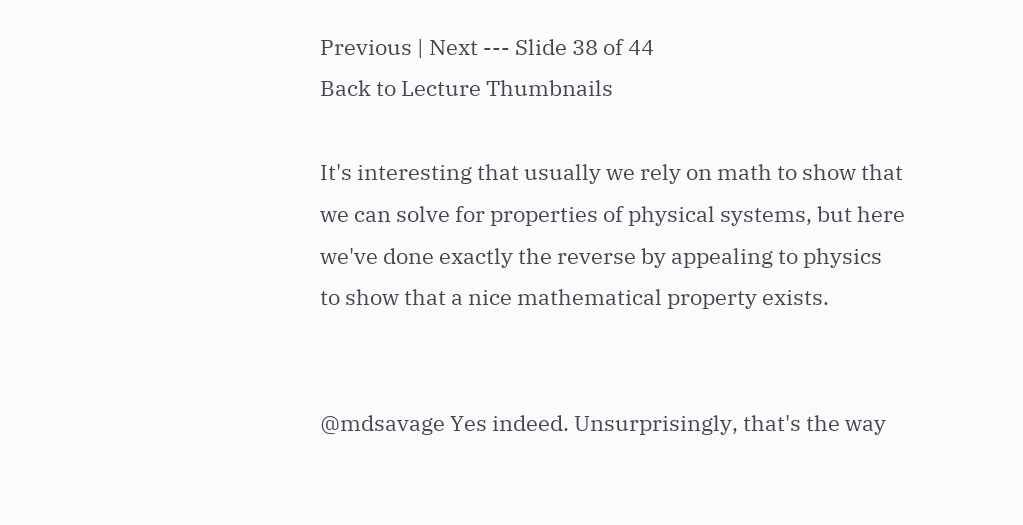Previous | Next --- Slide 38 of 44
Back to Lecture Thumbnails

It's interesting that usually we rely on math to show that we can solve for properties of physical systems, but here we've done exactly the reverse by appealing to physics to show that a nice mathematical property exists.


@mdsavage Yes indeed. Unsurprisingly, that's the way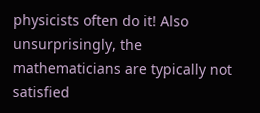physicists often do it! Also unsurprisingly, the mathematicians are typically not satisfied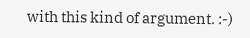with this kind of argument. :-)